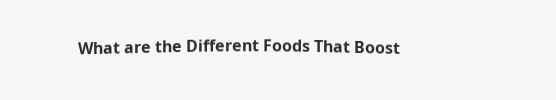What are the Different Foods That Boost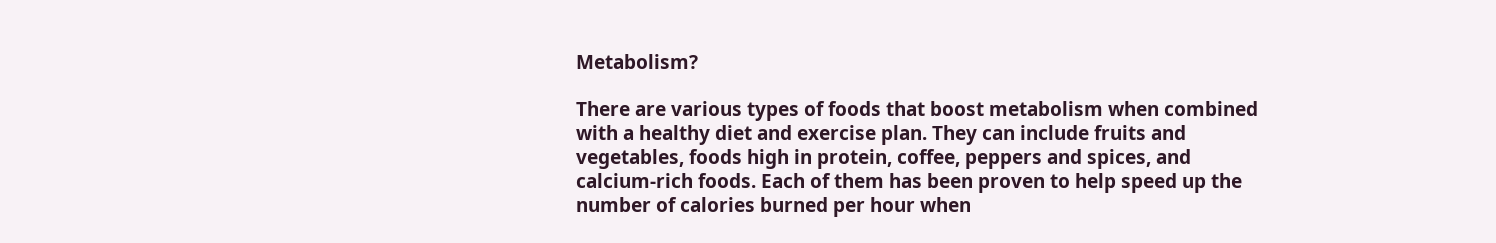Metabolism?

There are various types of foods that boost metabolism when combined with a healthy diet and exercise plan. They can include fruits and vegetables, foods high in protein, coffee, peppers and spices, and calcium-rich foods. Each of them has been proven to help speed up the number of calories burned per hour when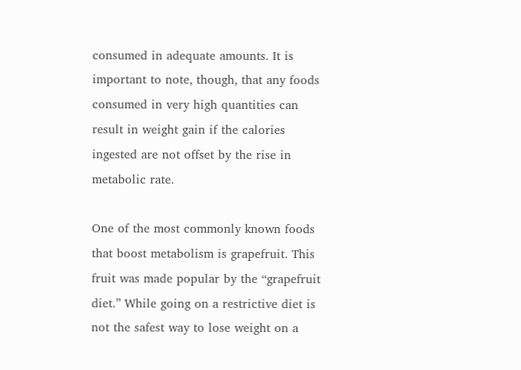consumed in adequate amounts. It is important to note, though, that any foods consumed in very high quantities can result in weight gain if the calories ingested are not offset by the rise in metabolic rate.

One of the most commonly known foods that boost metabolism is grapefruit. This fruit was made popular by the “grapefruit diet.” While going on a restrictive diet is not the safest way to lose weight on a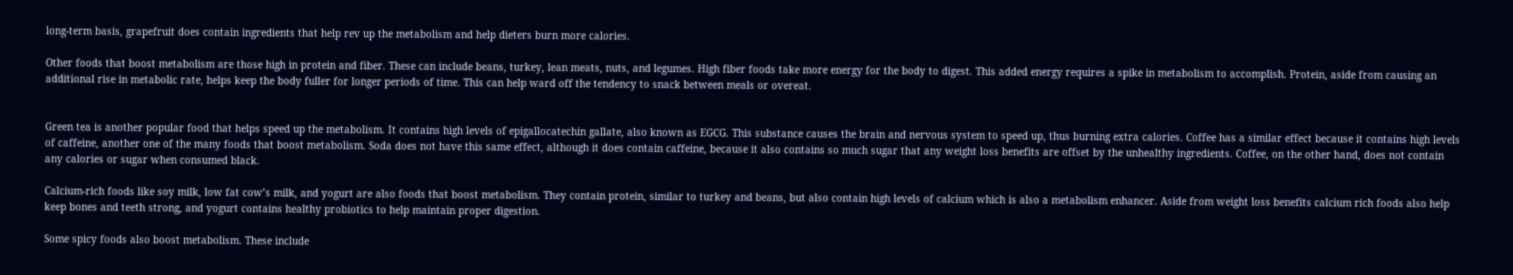long-term basis, grapefruit does contain ingredients that help rev up the metabolism and help dieters burn more calories.

Other foods that boost metabolism are those high in protein and fiber. These can include beans, turkey, lean meats, nuts, and legumes. High fiber foods take more energy for the body to digest. This added energy requires a spike in metabolism to accomplish. Protein, aside from causing an additional rise in metabolic rate, helps keep the body fuller for longer periods of time. This can help ward off the tendency to snack between meals or overeat.


Green tea is another popular food that helps speed up the metabolism. It contains high levels of epigallocatechin gallate, also known as EGCG. This substance causes the brain and nervous system to speed up, thus burning extra calories. Coffee has a similar effect because it contains high levels of caffeine, another one of the many foods that boost metabolism. Soda does not have this same effect, although it does contain caffeine, because it also contains so much sugar that any weight loss benefits are offset by the unhealthy ingredients. Coffee, on the other hand, does not contain any calories or sugar when consumed black.

Calcium-rich foods like soy milk, low fat cow’s milk, and yogurt are also foods that boost metabolism. They contain protein, similar to turkey and beans, but also contain high levels of calcium which is also a metabolism enhancer. Aside from weight loss benefits calcium rich foods also help keep bones and teeth strong, and yogurt contains healthy probiotics to help maintain proper digestion.

Some spicy foods also boost metabolism. These include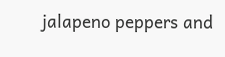jalapeno peppers and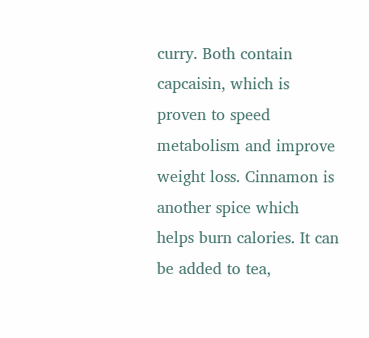curry. Both contain capcaisin, which is proven to speed metabolism and improve weight loss. Cinnamon is another spice which helps burn calories. It can be added to tea,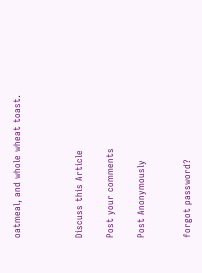oatmeal, and whole wheat toast.



Discuss this Article

Post your comments

Post Anonymously


forgot password?